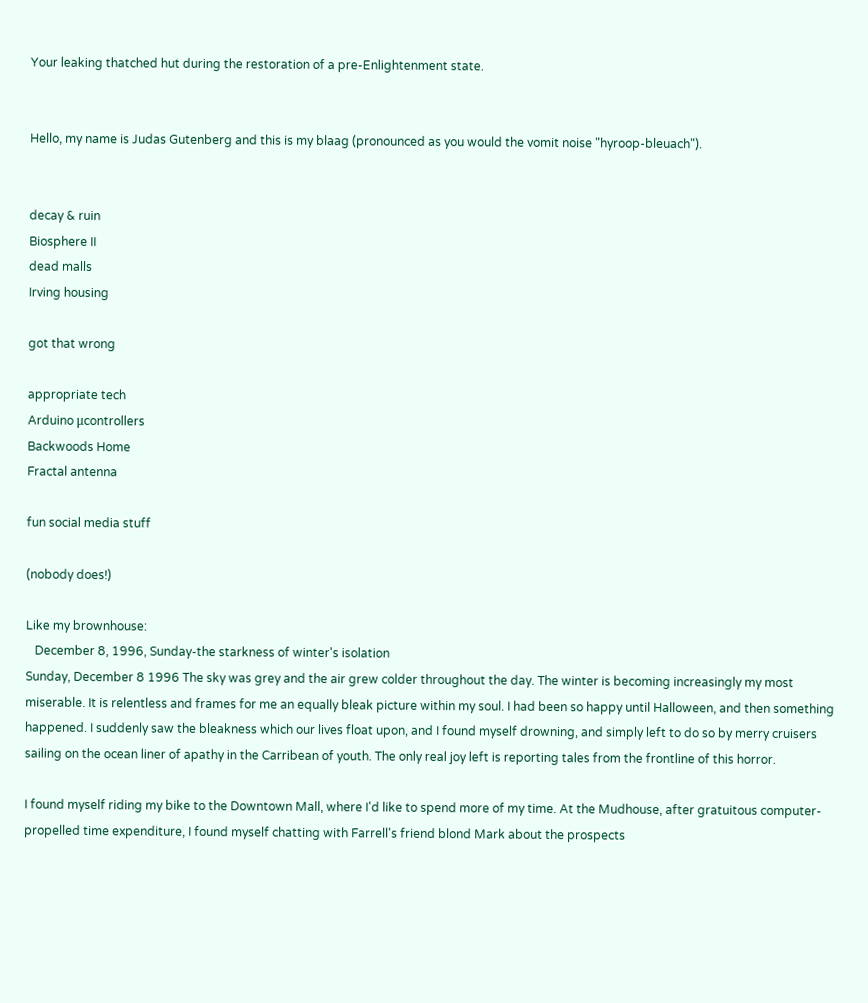Your leaking thatched hut during the restoration of a pre-Enlightenment state.


Hello, my name is Judas Gutenberg and this is my blaag (pronounced as you would the vomit noise "hyroop-bleuach").


decay & ruin
Biosphere II
dead malls
Irving housing

got that wrong

appropriate tech
Arduino μcontrollers
Backwoods Home
Fractal antenna

fun social media stuff

(nobody does!)

Like my brownhouse:
   December 8, 1996, Sunday-the starkness of winter's isolation
Sunday, December 8 1996 The sky was grey and the air grew colder throughout the day. The winter is becoming increasingly my most miserable. It is relentless and frames for me an equally bleak picture within my soul. I had been so happy until Halloween, and then something happened. I suddenly saw the bleakness which our lives float upon, and I found myself drowning, and simply left to do so by merry cruisers sailing on the ocean liner of apathy in the Carribean of youth. The only real joy left is reporting tales from the frontline of this horror.

I found myself riding my bike to the Downtown Mall, where I'd like to spend more of my time. At the Mudhouse, after gratuitous computer-propelled time expenditure, I found myself chatting with Farrell's friend blond Mark about the prospects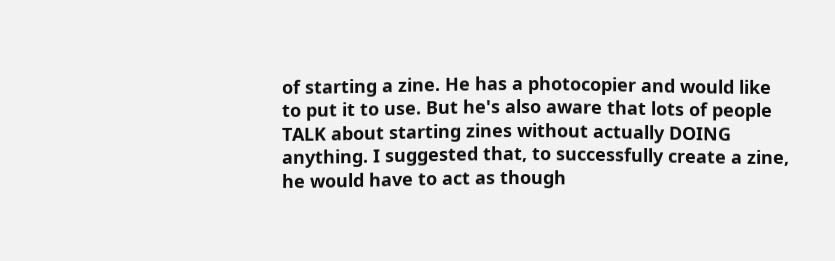of starting a zine. He has a photocopier and would like to put it to use. But he's also aware that lots of people TALK about starting zines without actually DOING anything. I suggested that, to successfully create a zine, he would have to act as though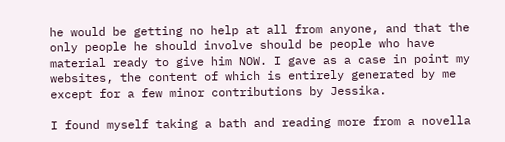he would be getting no help at all from anyone, and that the only people he should involve should be people who have material ready to give him NOW. I gave as a case in point my websites, the content of which is entirely generated by me except for a few minor contributions by Jessika.

I found myself taking a bath and reading more from a novella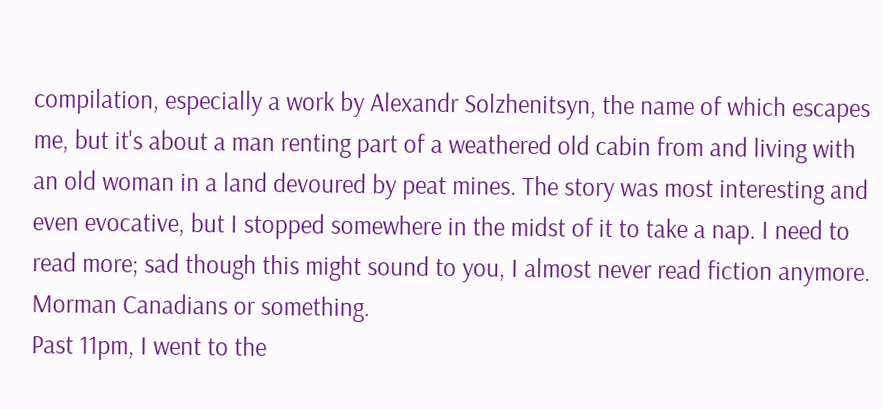compilation, especially a work by Alexandr Solzhenitsyn, the name of which escapes me, but it's about a man renting part of a weathered old cabin from and living with an old woman in a land devoured by peat mines. The story was most interesting and even evocative, but I stopped somewhere in the midst of it to take a nap. I need to read more; sad though this might sound to you, I almost never read fiction anymore. Morman Canadians or something.
Past 11pm, I went to the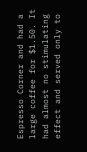Espresso Corner and had a large coffee for $1.50. It had almost no stimulating effect and served only to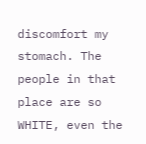discomfort my stomach. The people in that place are so WHITE, even the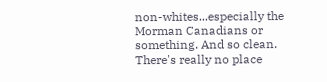non-whites...especially the Morman Canadians or something. And so clean. There's really no place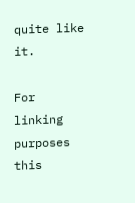quite like it.

For linking purposes this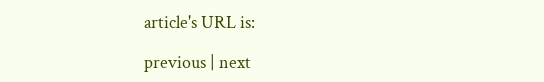article's URL is:

previous | next